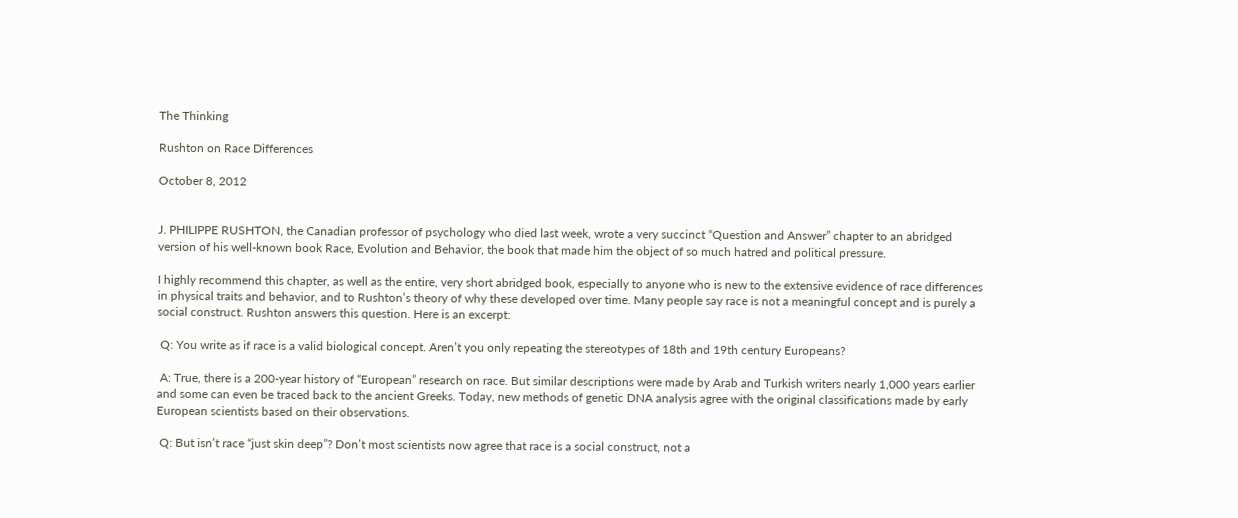The Thinking

Rushton on Race Differences

October 8, 2012


J. PHILIPPE RUSHTON, the Canadian professor of psychology who died last week, wrote a very succinct “Question and Answer” chapter to an abridged version of his well-known book Race, Evolution and Behavior, the book that made him the object of so much hatred and political pressure.

I highly recommend this chapter, as well as the entire, very short abridged book, especially to anyone who is new to the extensive evidence of race differences in physical traits and behavior, and to Rushton’s theory of why these developed over time. Many people say race is not a meaningful concept and is purely a social construct. Rushton answers this question. Here is an excerpt:

 Q: You write as if race is a valid biological concept. Aren’t you only repeating the stereotypes of 18th and 19th century Europeans?

 A: True, there is a 200-year history of “European” research on race. But similar descriptions were made by Arab and Turkish writers nearly 1,000 years earlier and some can even be traced back to the ancient Greeks. Today, new methods of genetic DNA analysis agree with the original classifications made by early European scientists based on their observations.

 Q: But isn’t race “just skin deep”? Don’t most scientists now agree that race is a social construct, not a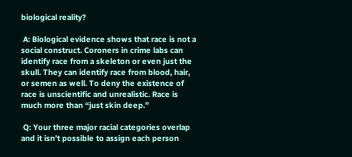biological reality?

 A: Biological evidence shows that race is not a social construct. Coroners in crime labs can identify race from a skeleton or even just the skull. They can identify race from blood, hair, or semen as well. To deny the existence of race is unscientific and unrealistic. Race is much more than “just skin deep.”

 Q: Your three major racial categories overlap and it isn’t possible to assign each person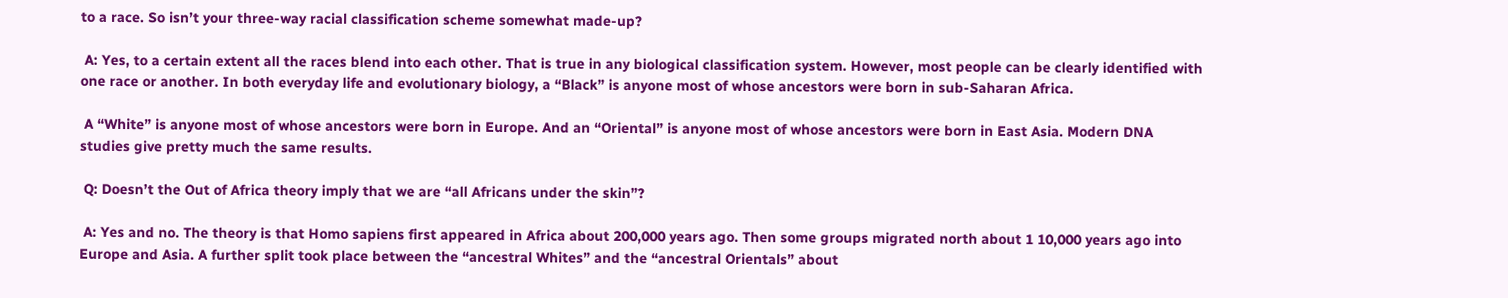to a race. So isn’t your three-way racial classification scheme somewhat made-up?

 A: Yes, to a certain extent all the races blend into each other. That is true in any biological classification system. However, most people can be clearly identified with one race or another. In both everyday life and evolutionary biology, a “Black” is anyone most of whose ancestors were born in sub-Saharan Africa.

 A “White” is anyone most of whose ancestors were born in Europe. And an “Oriental” is anyone most of whose ancestors were born in East Asia. Modern DNA studies give pretty much the same results.

 Q: Doesn’t the Out of Africa theory imply that we are “all Africans under the skin”?

 A: Yes and no. The theory is that Homo sapiens first appeared in Africa about 200,000 years ago. Then some groups migrated north about 1 10,000 years ago into Europe and Asia. A further split took place between the “ancestral Whites” and the “ancestral Orientals” about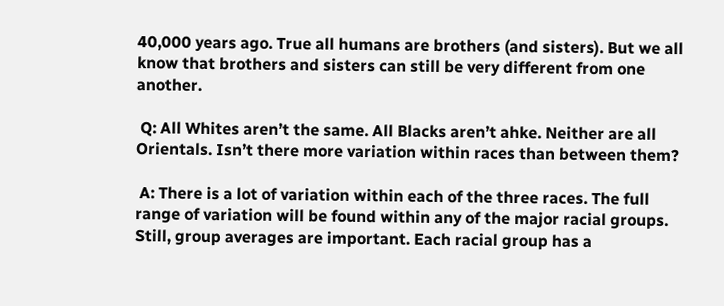40,000 years ago. True all humans are brothers (and sisters). But we all know that brothers and sisters can still be very different from one another.

 Q: All Whites aren’t the same. All Blacks aren’t ahke. Neither are all Orientals. Isn’t there more variation within races than between them?

 A: There is a lot of variation within each of the three races. The full range of variation will be found within any of the major racial groups. Still, group averages are important. Each racial group has a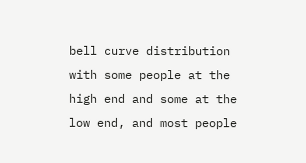bell curve distribution with some people at the high end and some at the low end, and most people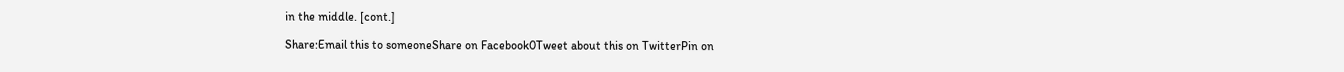in the middle. [cont.]

Share:Email this to someoneShare on Facebook0Tweet about this on TwitterPin on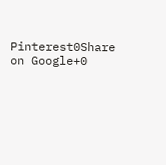Pinterest0Share on Google+0